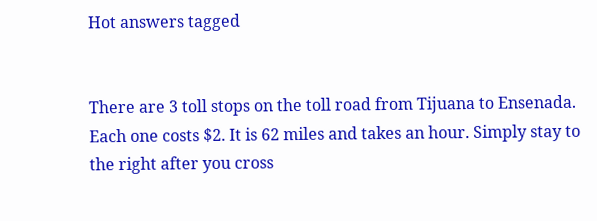Hot answers tagged


There are 3 toll stops on the toll road from Tijuana to Ensenada. Each one costs $2. It is 62 miles and takes an hour. Simply stay to the right after you cross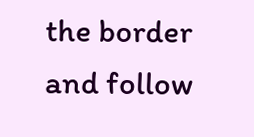the border and follow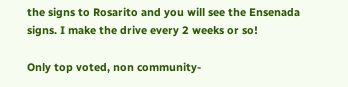the signs to Rosarito and you will see the Ensenada signs. I make the drive every 2 weeks or so!

Only top voted, non community-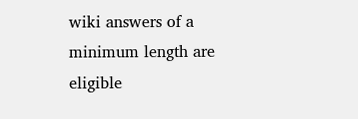wiki answers of a minimum length are eligible